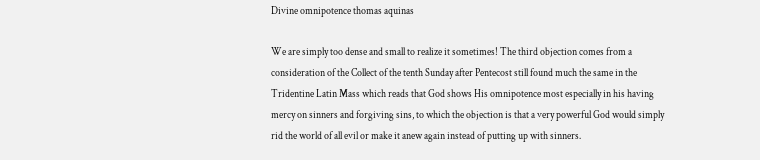Divine omnipotence thomas aquinas

We are simply too dense and small to realize it sometimes! The third objection comes from a consideration of the Collect of the tenth Sunday after Pentecost still found much the same in the Tridentine Latin Mass which reads that God shows His omnipotence most especially in his having mercy on sinners and forgiving sins, to which the objection is that a very powerful God would simply rid the world of all evil or make it anew again instead of putting up with sinners.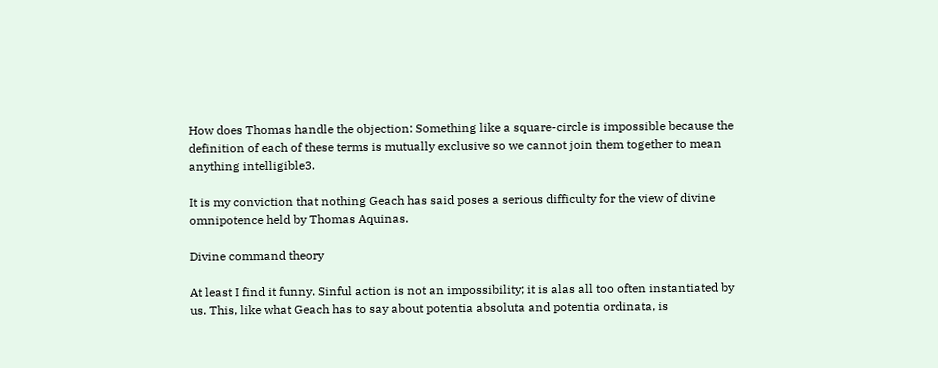How does Thomas handle the objection: Something like a square-circle is impossible because the definition of each of these terms is mutually exclusive so we cannot join them together to mean anything intelligible3.

It is my conviction that nothing Geach has said poses a serious difficulty for the view of divine omnipotence held by Thomas Aquinas.

Divine command theory

At least I find it funny. Sinful action is not an impossibility; it is alas all too often instantiated by us. This, like what Geach has to say about potentia absoluta and potentia ordinata, is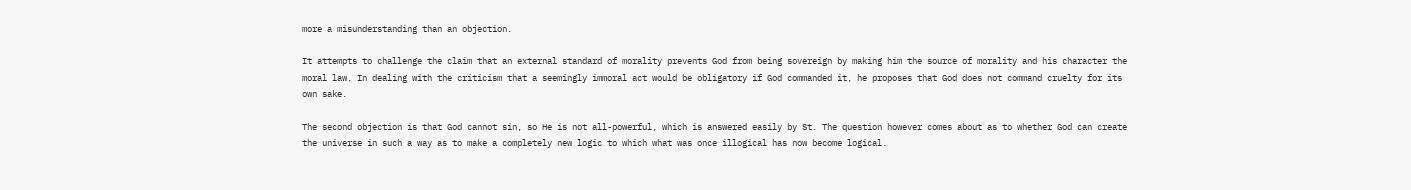more a misunderstanding than an objection.

It attempts to challenge the claim that an external standard of morality prevents God from being sovereign by making him the source of morality and his character the moral law. In dealing with the criticism that a seemingly immoral act would be obligatory if God commanded it, he proposes that God does not command cruelty for its own sake.

The second objection is that God cannot sin, so He is not all-powerful, which is answered easily by St. The question however comes about as to whether God can create the universe in such a way as to make a completely new logic to which what was once illogical has now become logical.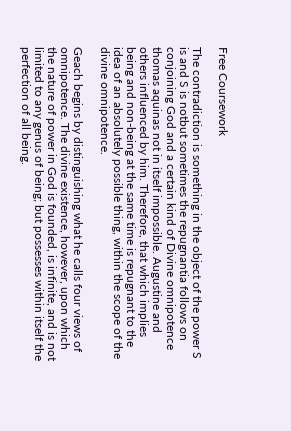Free Coursework

The contradiction is something in the object of the power S is and S is notbut sometimes the repugnantia follows on conjoining God and a certain kind of Divine omnipotence thomas aquinas not in itself impossible. Augustine and others influenced by him. Therefore, that which implies being and non-being at the same time is repugnant to the idea of an absolutely possible thing, within the scope of the divine omnipotence.

Geach begins by distinguishing what he calls four views of omnipotence. The divine existence, however, upon which the nature of power in God is founded, is infinite, and is not limited to any genus of being; but possesses within itself the perfection of all being.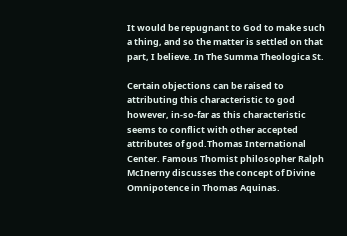It would be repugnant to God to make such a thing, and so the matter is settled on that part, I believe. In The Summa Theologica St.

Certain objections can be raised to attributing this characteristic to god however, in-so-far as this characteristic seems to conflict with other accepted attributes of god.Thomas International Center. Famous Thomist philosopher Ralph McInerny discusses the concept of Divine Omnipotence in Thomas Aquinas.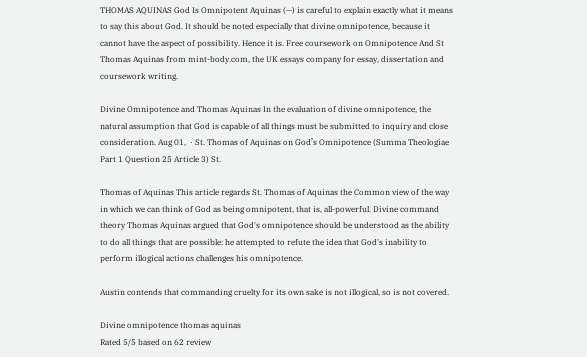THOMAS AQUINAS God Is Omnipotent Aquinas (—) is careful to explain exactly what it means to say this about God. It should be noted especially that divine omnipotence, because it cannot have the aspect of possibility. Hence it is. Free coursework on Omnipotence And St Thomas Aquinas from mint-body.com, the UK essays company for essay, dissertation and coursework writing.

Divine Omnipotence and Thomas Aquinas In the evaluation of divine omnipotence, the natural assumption that God is capable of all things must be submitted to inquiry and close consideration. Aug 01,  · St. Thomas of Aquinas on God’s Omnipotence (Summa Theologiae Part 1 Question 25 Article 3) St.

Thomas of Aquinas This article regards St. Thomas of Aquinas the Common view of the way in which we can think of God as being omnipotent, that is, all-powerful. Divine command theory Thomas Aquinas argued that God's omnipotence should be understood as the ability to do all things that are possible: he attempted to refute the idea that God's inability to perform illogical actions challenges his omnipotence.

Austin contends that commanding cruelty for its own sake is not illogical, so is not covered.

Divine omnipotence thomas aquinas
Rated 5/5 based on 62 review